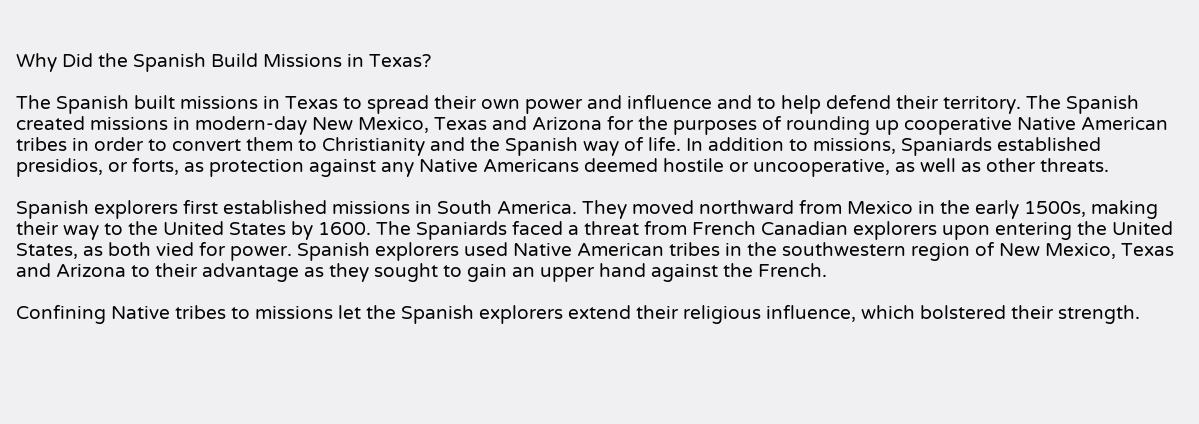Why Did the Spanish Build Missions in Texas?

The Spanish built missions in Texas to spread their own power and influence and to help defend their territory. The Spanish created missions in modern-day New Mexico, Texas and Arizona for the purposes of rounding up cooperative Native American tribes in order to convert them to Christianity and the Spanish way of life. In addition to missions, Spaniards established presidios, or forts, as protection against any Native Americans deemed hostile or uncooperative, as well as other threats.

Spanish explorers first established missions in South America. They moved northward from Mexico in the early 1500s, making their way to the United States by 1600. The Spaniards faced a threat from French Canadian explorers upon entering the United States, as both vied for power. Spanish explorers used Native American tribes in the southwestern region of New Mexico, Texas and Arizona to their advantage as they sought to gain an upper hand against the French.

Confining Native tribes to missions let the Spanish explorers extend their religious influence, which bolstered their strength.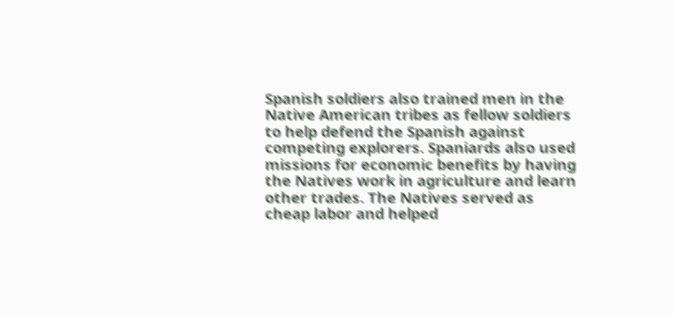Spanish soldiers also trained men in the Native American tribes as fellow soldiers to help defend the Spanish against competing explorers. Spaniards also used missions for economic benefits by having the Natives work in agriculture and learn other trades. The Natives served as cheap labor and helped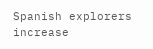Spanish explorers increase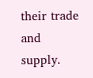their trade and supply.